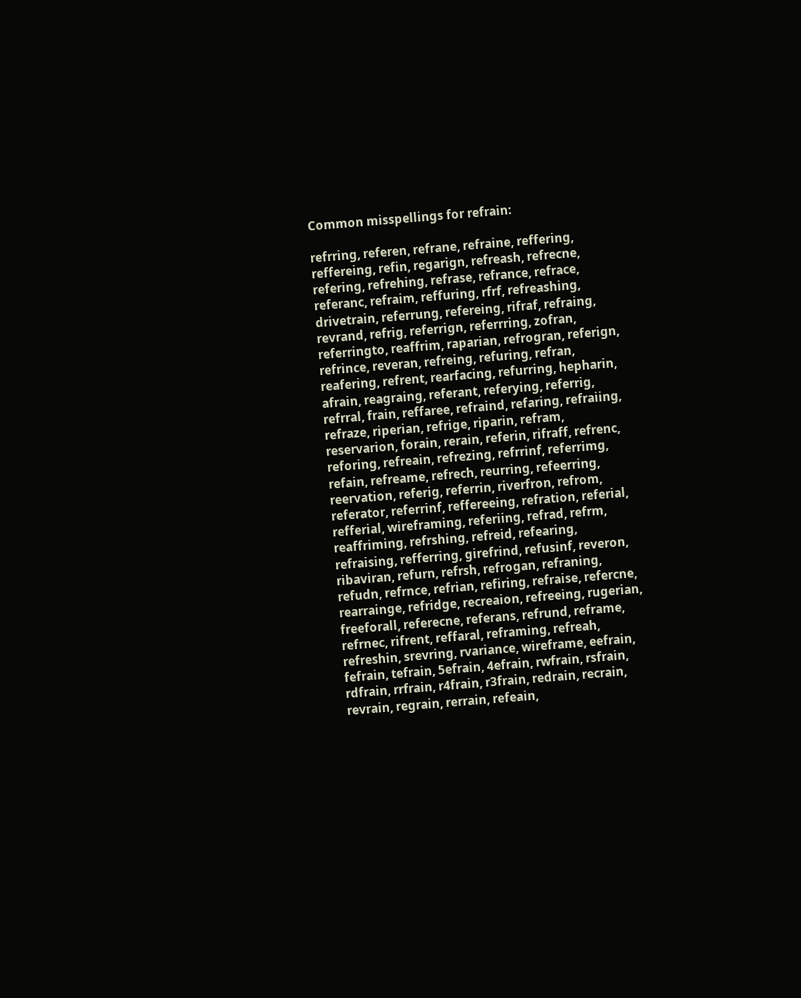Common misspellings for refrain:

refrring, referen, refrane, refraine, reffering, reffereing, refin, regarign, refreash, refrecne, refering, refrehing, refrase, refrance, refrace, referanc, refraim, reffuring, rfrf, refreashing, drivetrain, referrung, refereing, rifraf, refraing, revrand, refrig, referrign, referrring, zofran, referringto, reaffrim, raparian, refrogran, referign, refrince, reveran, refreing, refuring, refran, reafering, refrent, rearfacing, refurring, hepharin, afrain, reagraing, referant, referying, referrig, refrral, frain, reffaree, refraind, refaring, refraiing, refraze, riperian, refrige, riparin, refram, reservarion, forain, rerain, referin, rifraff, refrenc, reforing, refreain, refrezing, refrrinf, referrimg, refain, refreame, refrech, reurring, refeerring, reervation, referig, referrin, riverfron, refrom, referator, referrinf, reffereeing, refration, referial, refferial, wireframing, referiing, refrad, refrm, reaffriming, refrshing, refreid, refearing, refraising, refferring, girefrind, refusinf, reveron, ribaviran, refurn, refrsh, refrogan, refraning, refudn, refrnce, refrian, refiring, refraise, refercne, rearrainge, refridge, recreaion, refreeing, rugerian, freeforall, referecne, referans, refrund, reframe, refrnec, rifrent, reffaral, reframing, refreah, refreshin, srevring, rvariance, wireframe, eefrain, fefrain, tefrain, 5efrain, 4efrain, rwfrain, rsfrain, rdfrain, rrfrain, r4frain, r3frain, redrain, recrain, revrain, regrain, rerrain, refeain,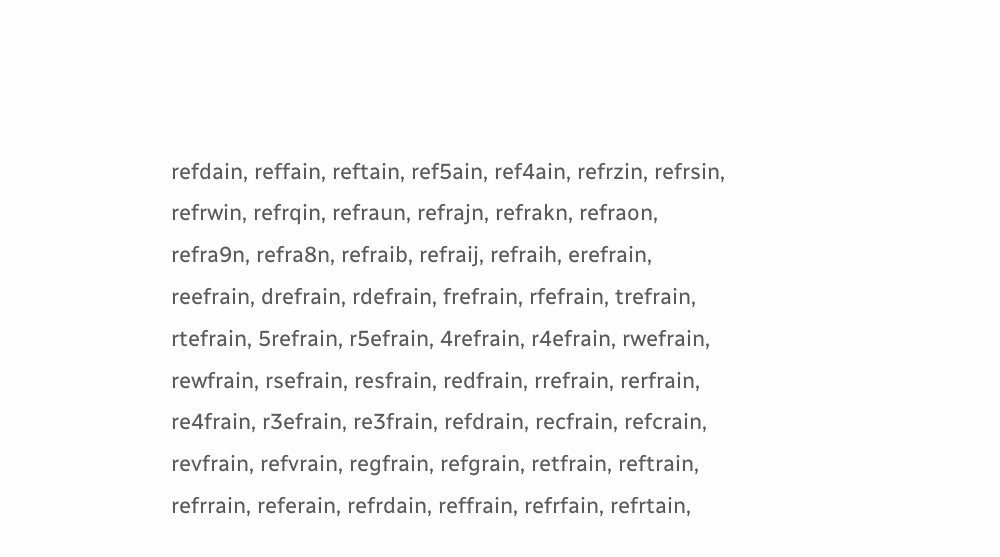refdain, reffain, reftain, ref5ain, ref4ain, refrzin, refrsin, refrwin, refrqin, refraun, refrajn, refrakn, refraon, refra9n, refra8n, refraib, refraij, refraih, erefrain, reefrain, drefrain, rdefrain, frefrain, rfefrain, trefrain, rtefrain, 5refrain, r5efrain, 4refrain, r4efrain, rwefrain, rewfrain, rsefrain, resfrain, redfrain, rrefrain, rerfrain, re4frain, r3efrain, re3frain, refdrain, recfrain, refcrain, revfrain, refvrain, regfrain, refgrain, retfrain, reftrain, refrrain, referain, refrdain, reffrain, refrfain, refrtain,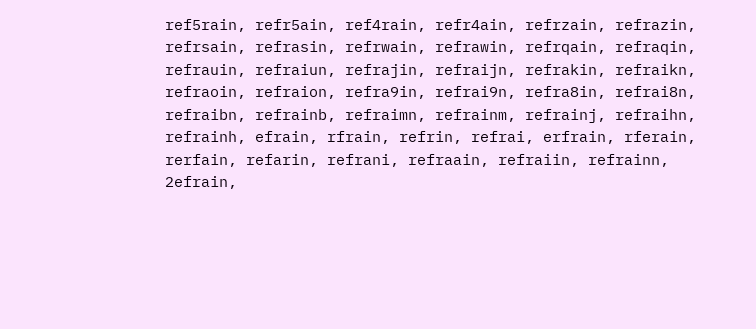ref5rain, refr5ain, ref4rain, refr4ain, refrzain, refrazin, refrsain, refrasin, refrwain, refrawin, refrqain, refraqin, refrauin, refraiun, refrajin, refraijn, refrakin, refraikn, refraoin, refraion, refra9in, refrai9n, refra8in, refrai8n, refraibn, refrainb, refraimn, refrainm, refrainj, refraihn, refrainh, efrain, rfrain, refrin, refrai, erfrain, rferain, rerfain, refarin, refrani, refraain, refraiin, refrainn, 2efrain,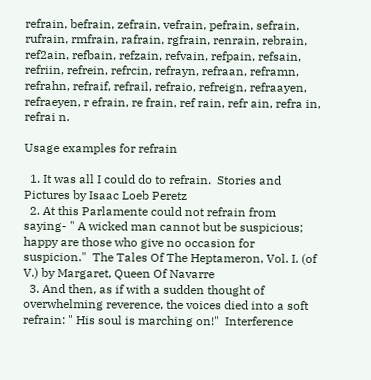refrain, befrain, zefrain, vefrain, pefrain, sefrain, rufrain, rmfrain, rafrain, rgfrain, renrain, rebrain, ref2ain, refbain, refzain, refvain, refpain, refsain, refriin, refrein, refrcin, refrayn, refraan, reframn, refrahn, refraif, refrail, refraio, refreign, refraayen, refraeyen, r efrain, re frain, ref rain, refr ain, refra in, refrai n.

Usage examples for refrain

  1. It was all I could do to refrain.  Stories and Pictures by Isaac Loeb Peretz
  2. At this Parlamente could not refrain from saying- " A wicked man cannot but be suspicious; happy are those who give no occasion for suspicion."  The Tales Of The Heptameron, Vol. I. (of V.) by Margaret, Queen Of Navarre
  3. And then, as if with a sudden thought of overwhelming reverence, the voices died into a soft refrain: " His soul is marching on!"  Interference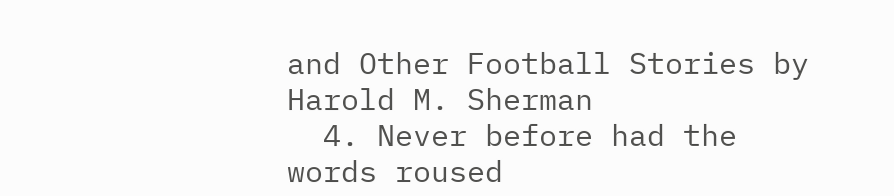and Other Football Stories by Harold M. Sherman
  4. Never before had the words roused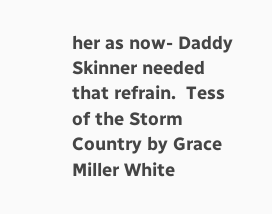her as now- Daddy Skinner needed that refrain.  Tess of the Storm Country by Grace Miller White